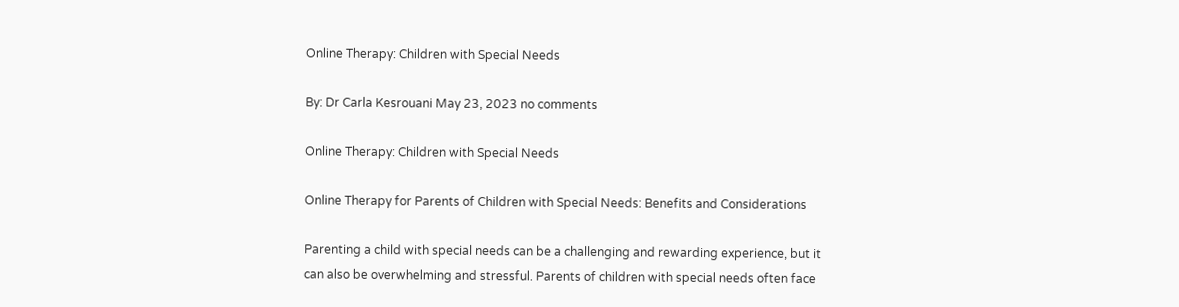Online Therapy: Children with Special Needs

By: Dr Carla Kesrouani May 23, 2023 no comments

Online Therapy: Children with Special Needs

Online Therapy for Parents of Children with Special Needs: Benefits and Considerations

Parenting a child with special needs can be a challenging and rewarding experience, but it can also be overwhelming and stressful. Parents of children with special needs often face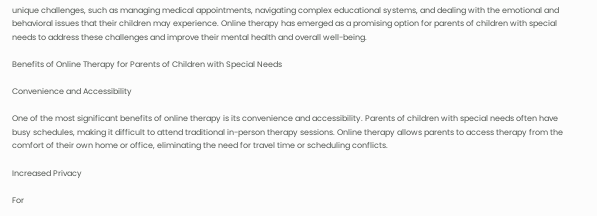unique challenges, such as managing medical appointments, navigating complex educational systems, and dealing with the emotional and behavioral issues that their children may experience. Online therapy has emerged as a promising option for parents of children with special needs to address these challenges and improve their mental health and overall well-being.

Benefits of Online Therapy for Parents of Children with Special Needs

Convenience and Accessibility

One of the most significant benefits of online therapy is its convenience and accessibility. Parents of children with special needs often have busy schedules, making it difficult to attend traditional in-person therapy sessions. Online therapy allows parents to access therapy from the comfort of their own home or office, eliminating the need for travel time or scheduling conflicts.

Increased Privacy

For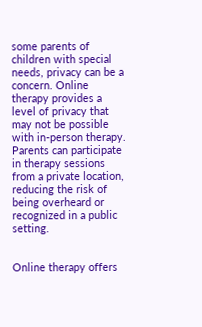some parents of children with special needs, privacy can be a concern. Online therapy provides a level of privacy that may not be possible with in-person therapy. Parents can participate in therapy sessions from a private location, reducing the risk of being overheard or recognized in a public setting.


Online therapy offers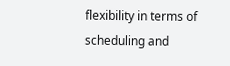flexibility in terms of scheduling and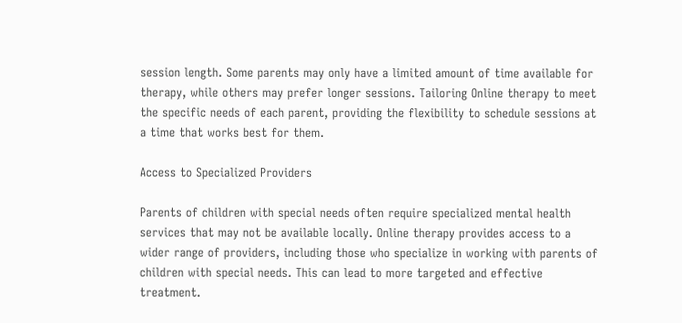session length. Some parents may only have a limited amount of time available for therapy, while others may prefer longer sessions. Tailoring Online therapy to meet the specific needs of each parent, providing the flexibility to schedule sessions at a time that works best for them.

Access to Specialized Providers

Parents of children with special needs often require specialized mental health services that may not be available locally. Online therapy provides access to a wider range of providers, including those who specialize in working with parents of children with special needs. This can lead to more targeted and effective treatment.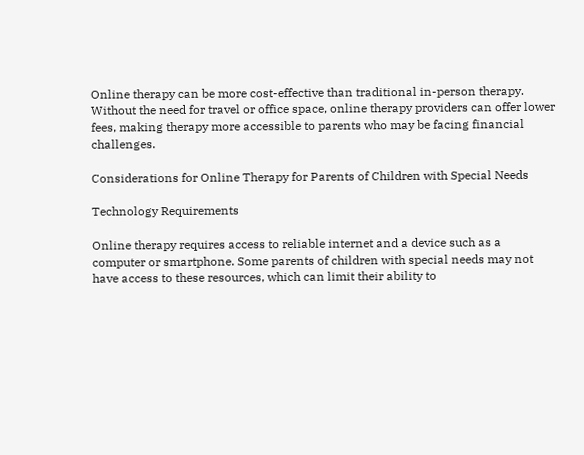Online therapy can be more cost-effective than traditional in-person therapy. Without the need for travel or office space, online therapy providers can offer lower fees, making therapy more accessible to parents who may be facing financial challenges.

Considerations for Online Therapy for Parents of Children with Special Needs

Technology Requirements

Online therapy requires access to reliable internet and a device such as a computer or smartphone. Some parents of children with special needs may not have access to these resources, which can limit their ability to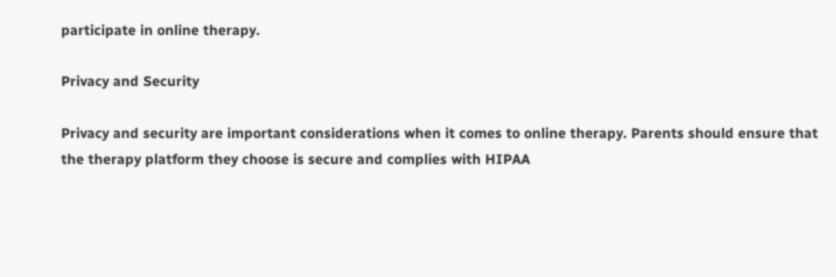participate in online therapy.

Privacy and Security

Privacy and security are important considerations when it comes to online therapy. Parents should ensure that the therapy platform they choose is secure and complies with HIPAA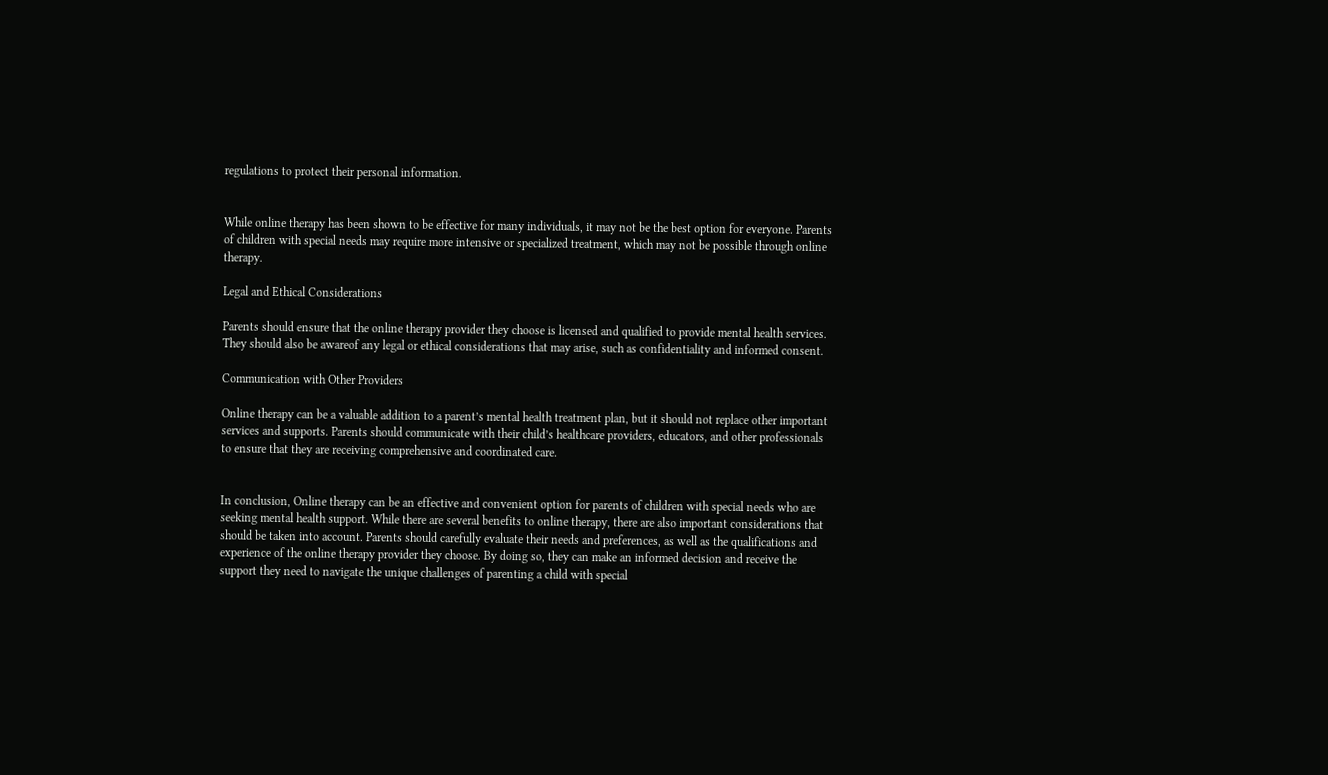regulations to protect their personal information.


While online therapy has been shown to be effective for many individuals, it may not be the best option for everyone. Parents of children with special needs may require more intensive or specialized treatment, which may not be possible through online therapy.

Legal and Ethical Considerations

Parents should ensure that the online therapy provider they choose is licensed and qualified to provide mental health services. They should also be awareof any legal or ethical considerations that may arise, such as confidentiality and informed consent.

Communication with Other Providers

Online therapy can be a valuable addition to a parent’s mental health treatment plan, but it should not replace other important services and supports. Parents should communicate with their child’s healthcare providers, educators, and other professionals to ensure that they are receiving comprehensive and coordinated care.


In conclusion, Online therapy can be an effective and convenient option for parents of children with special needs who are seeking mental health support. While there are several benefits to online therapy, there are also important considerations that should be taken into account. Parents should carefully evaluate their needs and preferences, as well as the qualifications and experience of the online therapy provider they choose. By doing so, they can make an informed decision and receive the support they need to navigate the unique challenges of parenting a child with special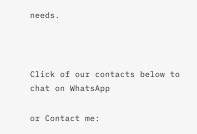needs.



Click of our contacts below to chat on WhatsApp

or Contact me: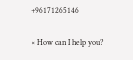+96171265146

× How can I help you?